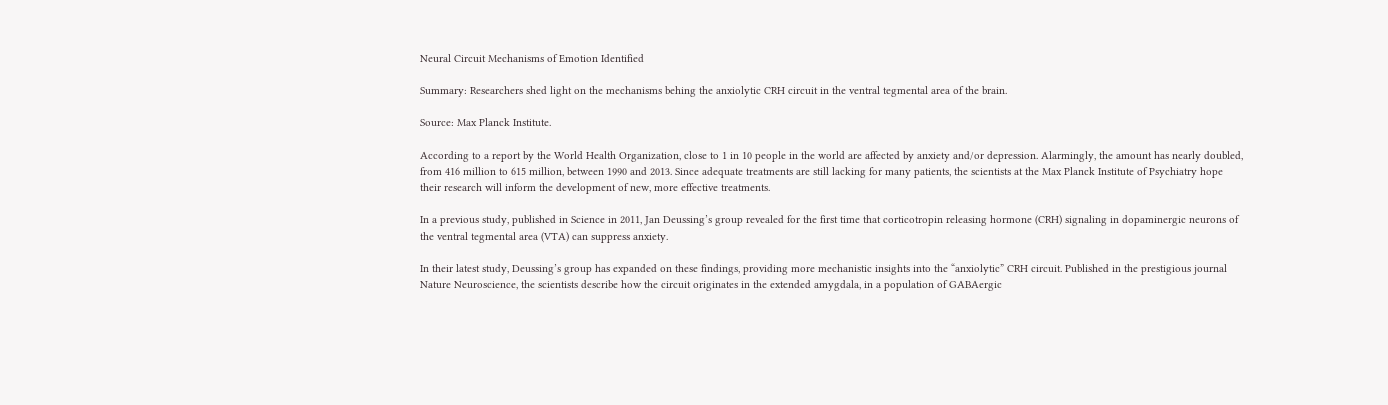Neural Circuit Mechanisms of Emotion Identified

Summary: Researchers shed light on the mechanisms behing the anxiolytic CRH circuit in the ventral tegmental area of the brain.

Source: Max Planck Institute.

According to a report by the World Health Organization, close to 1 in 10 people in the world are affected by anxiety and/or depression. Alarmingly, the amount has nearly doubled, from 416 million to 615 million, between 1990 and 2013. Since adequate treatments are still lacking for many patients, the scientists at the Max Planck Institute of Psychiatry hope their research will inform the development of new, more effective treatments.

In a previous study, published in Science in 2011, Jan Deussing’s group revealed for the first time that corticotropin releasing hormone (CRH) signaling in dopaminergic neurons of the ventral tegmental area (VTA) can suppress anxiety.

In their latest study, Deussing’s group has expanded on these findings, providing more mechanistic insights into the “anxiolytic” CRH circuit. Published in the prestigious journal Nature Neuroscience, the scientists describe how the circuit originates in the extended amygdala, in a population of GABAergic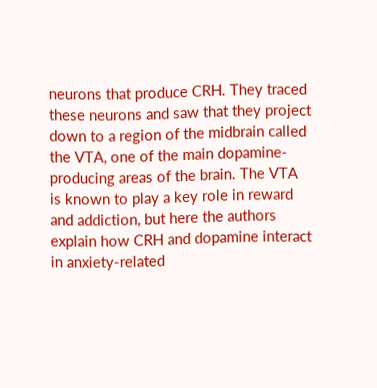neurons that produce CRH. They traced these neurons and saw that they project down to a region of the midbrain called the VTA, one of the main dopamine-producing areas of the brain. The VTA is known to play a key role in reward and addiction, but here the authors explain how CRH and dopamine interact in anxiety-related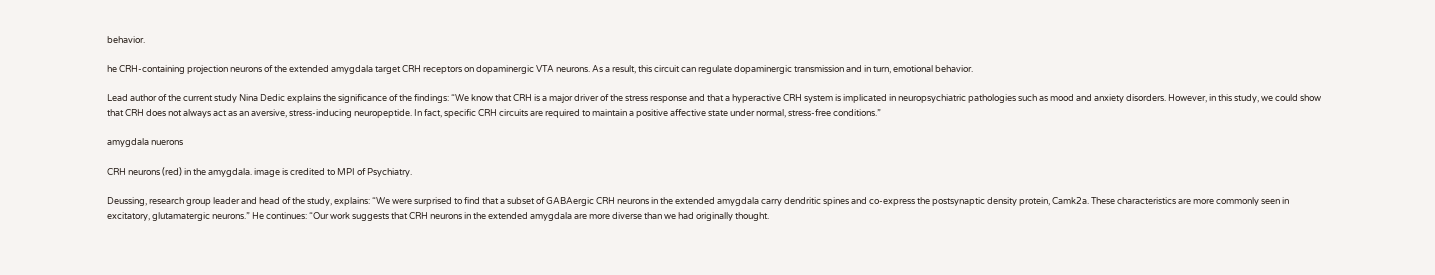behavior.

he CRH-containing projection neurons of the extended amygdala target CRH receptors on dopaminergic VTA neurons. As a result, this circuit can regulate dopaminergic transmission and in turn, emotional behavior.

Lead author of the current study Nina Dedic explains the significance of the findings: “We know that CRH is a major driver of the stress response and that a hyperactive CRH system is implicated in neuropsychiatric pathologies such as mood and anxiety disorders. However, in this study, we could show that CRH does not always act as an aversive, stress-inducing neuropeptide. In fact, specific CRH circuits are required to maintain a positive affective state under normal, stress-free conditions.”

amygdala nuerons

CRH neurons (red) in the amygdala. image is credited to MPI of Psychiatry.

Deussing, research group leader and head of the study, explains: “We were surprised to find that a subset of GABAergic CRH neurons in the extended amygdala carry dendritic spines and co-express the postsynaptic density protein, Camk2a. These characteristics are more commonly seen in excitatory, glutamatergic neurons.” He continues: “Our work suggests that CRH neurons in the extended amygdala are more diverse than we had originally thought.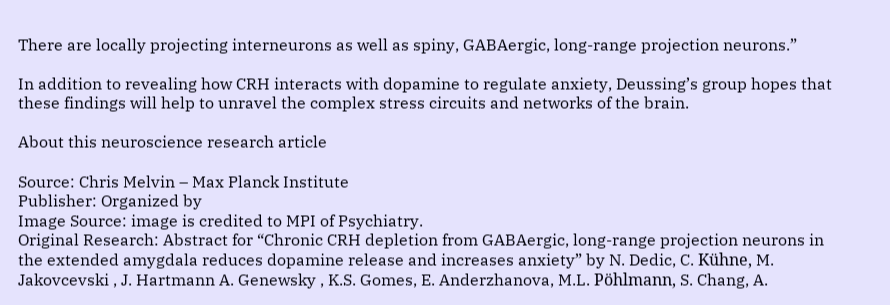There are locally projecting interneurons as well as spiny, GABAergic, long-range projection neurons.”

In addition to revealing how CRH interacts with dopamine to regulate anxiety, Deussing’s group hopes that these findings will help to unravel the complex stress circuits and networks of the brain.

About this neuroscience research article

Source: Chris Melvin – Max Planck Institute
Publisher: Organized by
Image Source: image is credited to MPI of Psychiatry.
Original Research: Abstract for “Chronic CRH depletion from GABAergic, long-range projection neurons in the extended amygdala reduces dopamine release and increases anxiety” by N. Dedic, C. Kühne, M. Jakovcevski , J. Hartmann A. Genewsky , K.S. Gomes, E. Anderzhanova, M.L. Pöhlmann, S. Chang, A.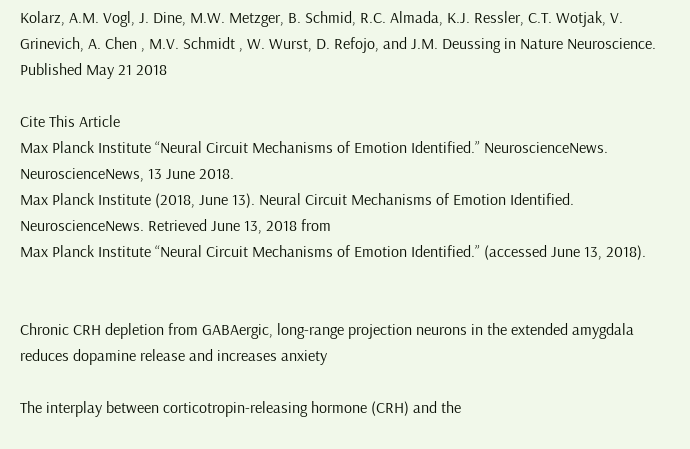Kolarz, A.M. Vogl, J. Dine, M.W. Metzger, B. Schmid, R.C. Almada, K.J. Ressler, C.T. Wotjak, V. Grinevich, A. Chen , M.V. Schmidt , W. Wurst, D. Refojo, and J.M. Deussing in Nature Neuroscience. Published May 21 2018

Cite This Article
Max Planck Institute “Neural Circuit Mechanisms of Emotion Identified.” NeuroscienceNews. NeuroscienceNews, 13 June 2018.
Max Planck Institute (2018, June 13). Neural Circuit Mechanisms of Emotion Identified. NeuroscienceNews. Retrieved June 13, 2018 from
Max Planck Institute “Neural Circuit Mechanisms of Emotion Identified.” (accessed June 13, 2018).


Chronic CRH depletion from GABAergic, long-range projection neurons in the extended amygdala reduces dopamine release and increases anxiety

The interplay between corticotropin-releasing hormone (CRH) and the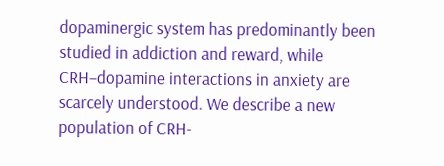dopaminergic system has predominantly been studied in addiction and reward, while CRH–dopamine interactions in anxiety are scarcely understood. We describe a new population of CRH-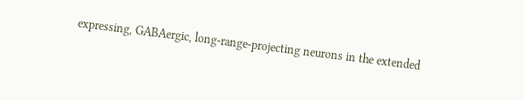expressing, GABAergic, long-range-projecting neurons in the extended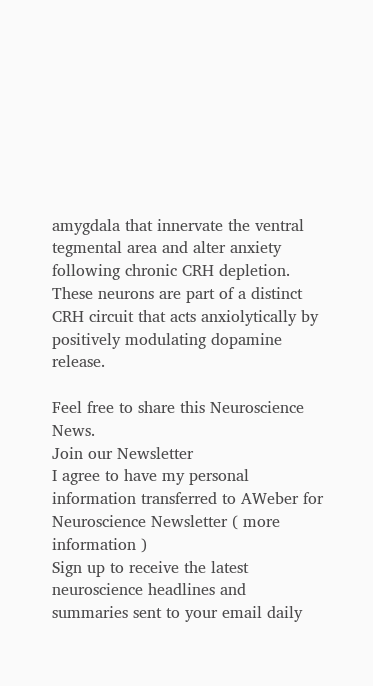amygdala that innervate the ventral tegmental area and alter anxiety following chronic CRH depletion. These neurons are part of a distinct CRH circuit that acts anxiolytically by positively modulating dopamine release.

Feel free to share this Neuroscience News.
Join our Newsletter
I agree to have my personal information transferred to AWeber for Neuroscience Newsletter ( more information )
Sign up to receive the latest neuroscience headlines and summaries sent to your email daily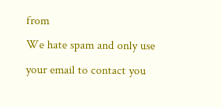from
We hate spam and only use your email to contact you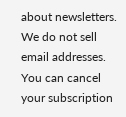about newsletters. We do not sell email addresses. You can cancel your subscription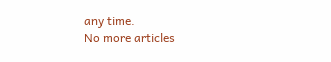any time.
No more articles